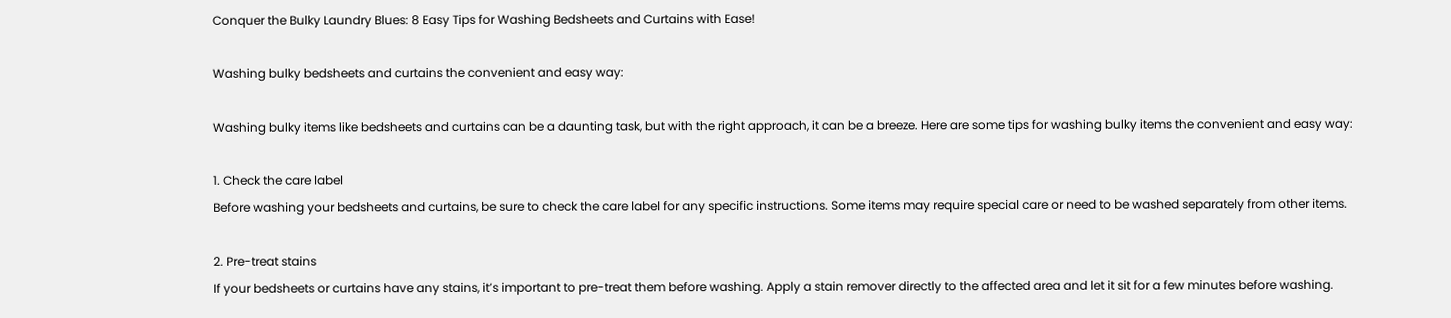Conquer the Bulky Laundry Blues: 8 Easy Tips for Washing Bedsheets and Curtains with Ease!

Washing bulky bedsheets and curtains the convenient and easy way:

Washing bulky items like bedsheets and curtains can be a daunting task, but with the right approach, it can be a breeze. Here are some tips for washing bulky items the convenient and easy way:

1. Check the care label
Before washing your bedsheets and curtains, be sure to check the care label for any specific instructions. Some items may require special care or need to be washed separately from other items.

2. Pre-treat stains
If your bedsheets or curtains have any stains, it’s important to pre-treat them before washing. Apply a stain remover directly to the affected area and let it sit for a few minutes before washing.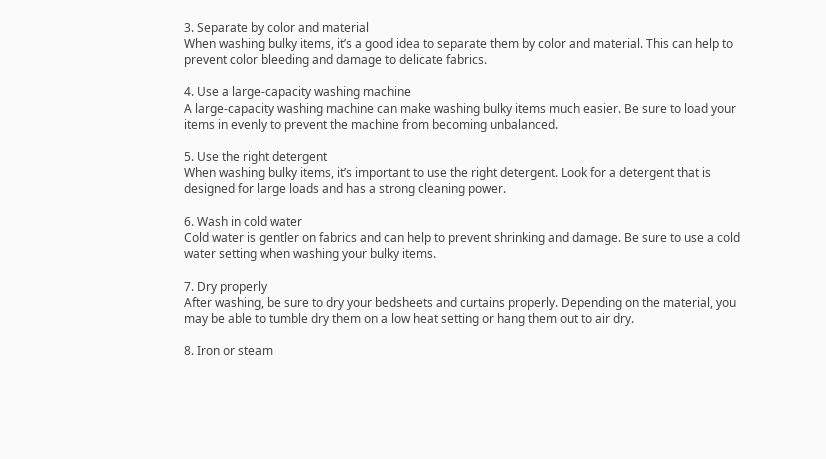3. Separate by color and material
When washing bulky items, it’s a good idea to separate them by color and material. This can help to prevent color bleeding and damage to delicate fabrics.

4. Use a large-capacity washing machine
A large-capacity washing machine can make washing bulky items much easier. Be sure to load your items in evenly to prevent the machine from becoming unbalanced.

5. Use the right detergent
When washing bulky items, it’s important to use the right detergent. Look for a detergent that is designed for large loads and has a strong cleaning power.

6. Wash in cold water
Cold water is gentler on fabrics and can help to prevent shrinking and damage. Be sure to use a cold water setting when washing your bulky items.

7. Dry properly
After washing, be sure to dry your bedsheets and curtains properly. Depending on the material, you may be able to tumble dry them on a low heat setting or hang them out to air dry.

8. Iron or steam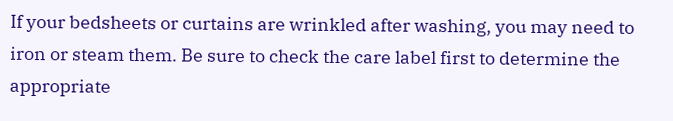If your bedsheets or curtains are wrinkled after washing, you may need to iron or steam them. Be sure to check the care label first to determine the appropriate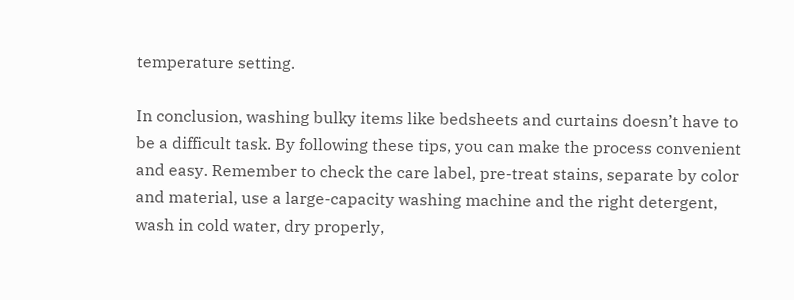temperature setting.

In conclusion, washing bulky items like bedsheets and curtains doesn’t have to be a difficult task. By following these tips, you can make the process convenient and easy. Remember to check the care label, pre-treat stains, separate by color and material, use a large-capacity washing machine and the right detergent, wash in cold water, dry properly,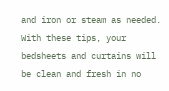and iron or steam as needed. With these tips, your bedsheets and curtains will be clean and fresh in no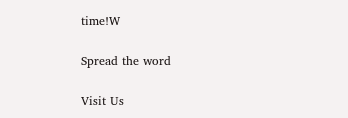time!W

Spread the word

Visit Us